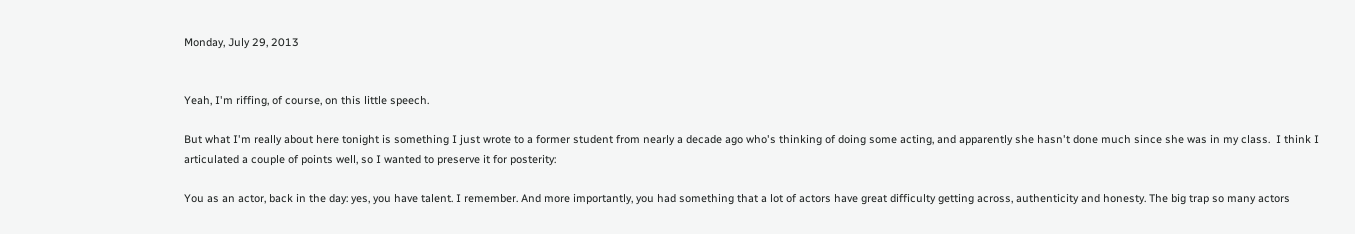Monday, July 29, 2013


Yeah, I'm riffing, of course, on this little speech.

But what I'm really about here tonight is something I just wrote to a former student from nearly a decade ago who's thinking of doing some acting, and apparently she hasn't done much since she was in my class.  I think I articulated a couple of points well, so I wanted to preserve it for posterity:

You as an actor, back in the day: yes, you have talent. I remember. And more importantly, you had something that a lot of actors have great difficulty getting across, authenticity and honesty. The big trap so many actors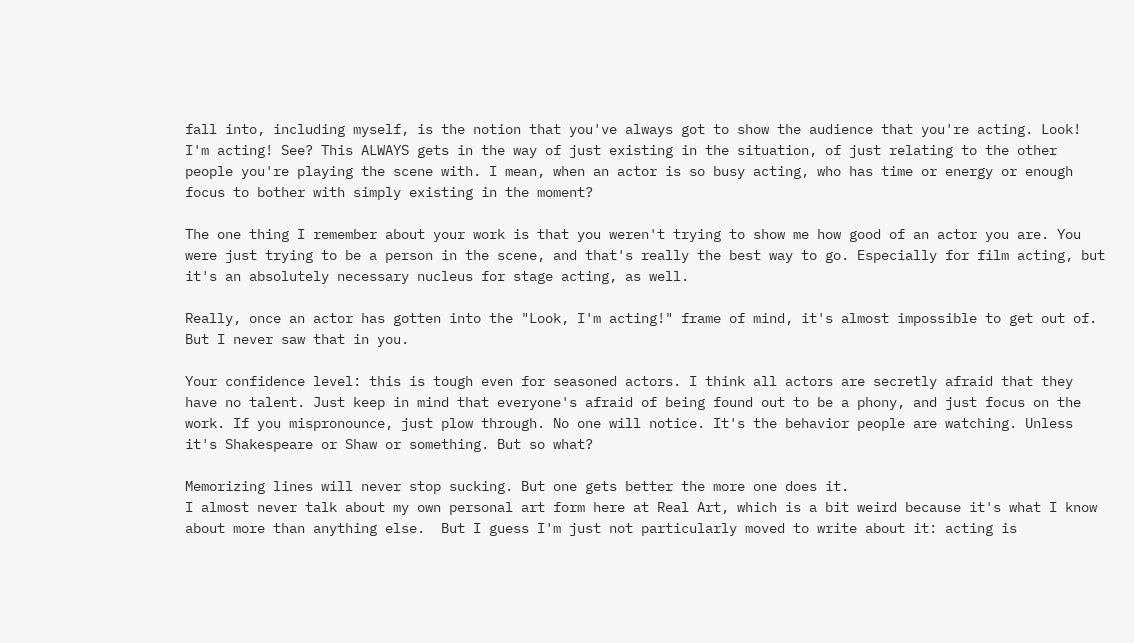fall into, including myself, is the notion that you've always got to show the audience that you're acting. Look! I'm acting! See? This ALWAYS gets in the way of just existing in the situation, of just relating to the other people you're playing the scene with. I mean, when an actor is so busy acting, who has time or energy or enough focus to bother with simply existing in the moment?

The one thing I remember about your work is that you weren't trying to show me how good of an actor you are. You were just trying to be a person in the scene, and that's really the best way to go. Especially for film acting, but it's an absolutely necessary nucleus for stage acting, as well.

Really, once an actor has gotten into the "Look, I'm acting!" frame of mind, it's almost impossible to get out of. But I never saw that in you.

Your confidence level: this is tough even for seasoned actors. I think all actors are secretly afraid that they have no talent. Just keep in mind that everyone's afraid of being found out to be a phony, and just focus on the work. If you mispronounce, just plow through. No one will notice. It's the behavior people are watching. Unless it's Shakespeare or Shaw or something. But so what?

Memorizing lines will never stop sucking. But one gets better the more one does it.
I almost never talk about my own personal art form here at Real Art, which is a bit weird because it's what I know about more than anything else.  But I guess I'm just not particularly moved to write about it: acting is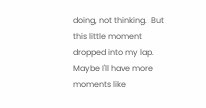doing, not thinking.  But this little moment dropped into my lap.  Maybe I'll have more moments like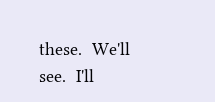these.  We'll see.  I'll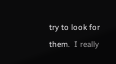try to look for them.  I really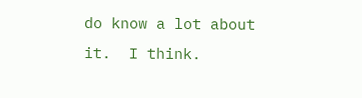do know a lot about it.  I think.